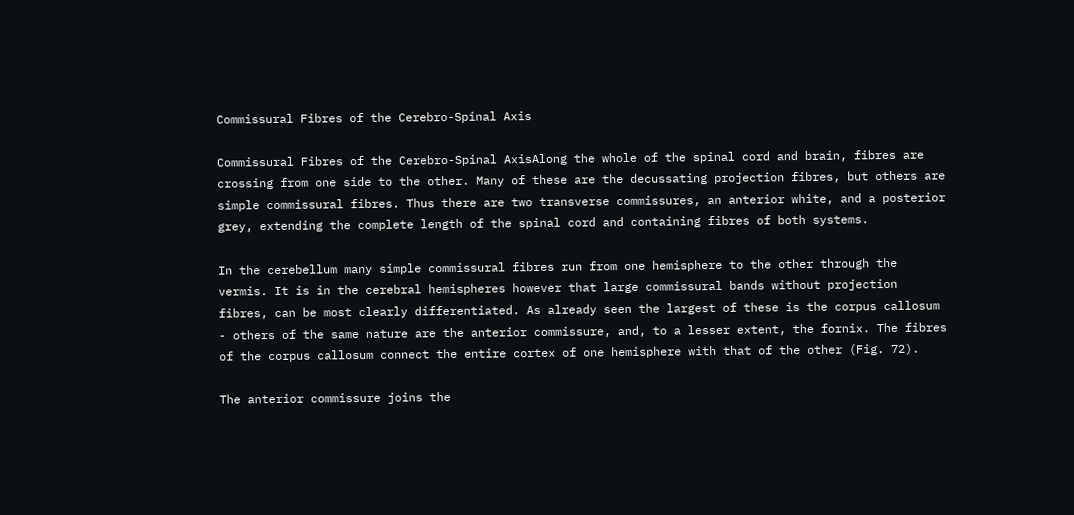Commissural Fibres of the Cerebro-Spinal Axis

Commissural Fibres of the Cerebro-Spinal AxisAlong the whole of the spinal cord and brain, fibres are crossing from one side to the other. Many of these are the decussating projection fibres, but others are simple commissural fibres. Thus there are two transverse commissures, an anterior white, and a posterior grey, extending the complete length of the spinal cord and containing fibres of both systems.

In the cerebellum many simple commissural fibres run from one hemisphere to the other through the vermis. It is in the cerebral hemispheres however that large commissural bands without projection fibres, can be most clearly differentiated. As already seen the largest of these is the corpus callosum - others of the same nature are the anterior commissure, and, to a lesser extent, the fornix. The fibres of the corpus callosum connect the entire cortex of one hemisphere with that of the other (Fig. 72).

The anterior commissure joins the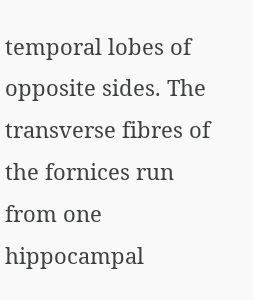temporal lobes of opposite sides. The transverse fibres of the fornices run from one hippocampal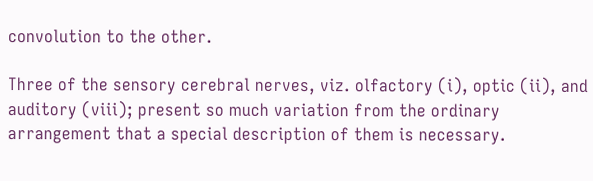convolution to the other.

Three of the sensory cerebral nerves, viz. olfactory (i), optic (ii), and auditory (viii); present so much variation from the ordinary arrangement that a special description of them is necessary.